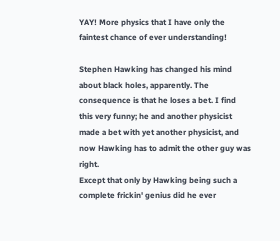YAY! More physics that I have only the faintest chance of ever understanding!

Stephen Hawking has changed his mind about black holes, apparently. The consequence is that he loses a bet. I find this very funny; he and another physicist made a bet with yet another physicist, and now Hawking has to admit the other guy was right.
Except that only by Hawking being such a complete frickin' genius did he ever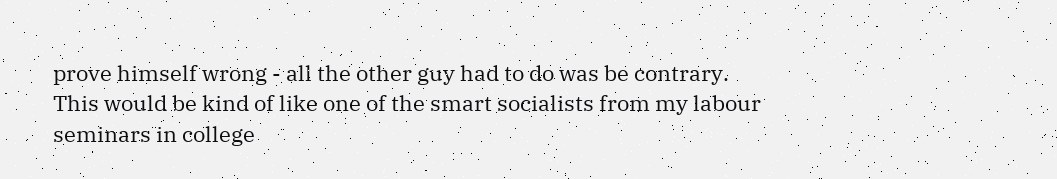prove himself wrong - all the other guy had to do was be contrary.
This would be kind of like one of the smart socialists from my labour seminars in college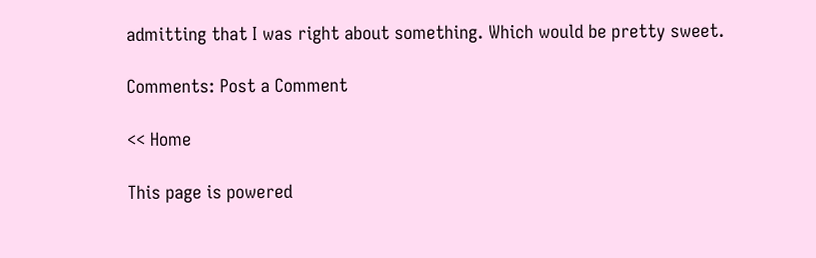admitting that I was right about something. Which would be pretty sweet.

Comments: Post a Comment

<< Home

This page is powered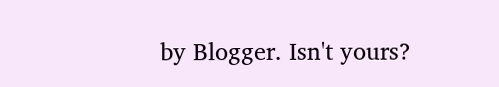by Blogger. Isn't yours?